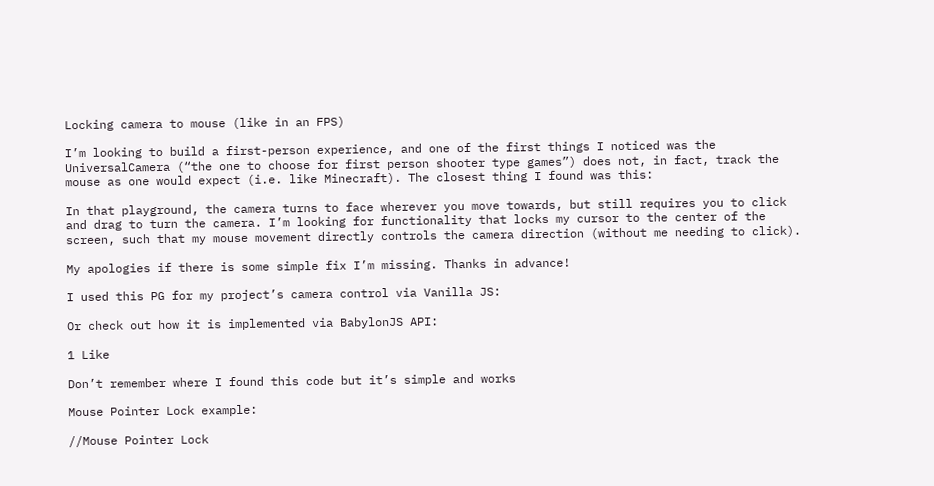Locking camera to mouse (like in an FPS)

I’m looking to build a first-person experience, and one of the first things I noticed was the UniversalCamera (“the one to choose for first person shooter type games”) does not, in fact, track the mouse as one would expect (i.e. like Minecraft). The closest thing I found was this:

In that playground, the camera turns to face wherever you move towards, but still requires you to click and drag to turn the camera. I’m looking for functionality that locks my cursor to the center of the screen, such that my mouse movement directly controls the camera direction (without me needing to click).

My apologies if there is some simple fix I’m missing. Thanks in advance!

I used this PG for my project’s camera control via Vanilla JS:

Or check out how it is implemented via BabylonJS API:

1 Like

Don’t remember where I found this code but it’s simple and works

Mouse Pointer Lock example:

//Mouse Pointer Lock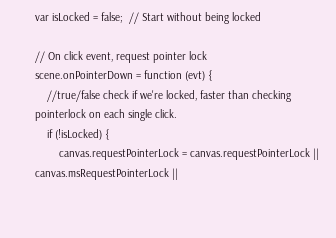var isLocked = false;  // Start without being locked

// On click event, request pointer lock
scene.onPointerDown = function (evt) {
    //true/false check if we're locked, faster than checking pointerlock on each single click.
    if (!isLocked) {
        canvas.requestPointerLock = canvas.requestPointerLock || canvas.msRequestPointerLock ||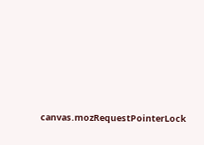canvas.mozRequestPointerLock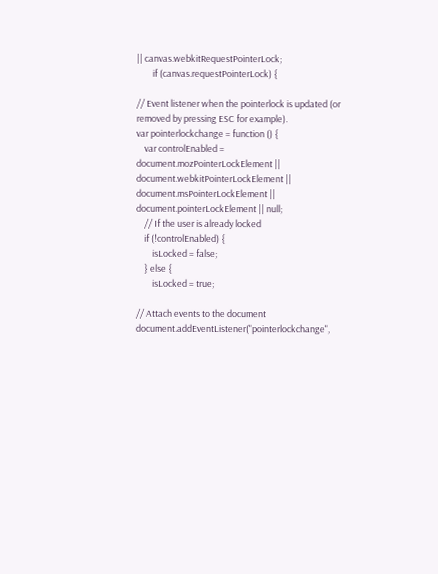|| canvas.webkitRequestPointerLock;
        if (canvas.requestPointerLock) {

// Event listener when the pointerlock is updated (or removed by pressing ESC for example).
var pointerlockchange = function () {
    var controlEnabled = document.mozPointerLockElement || document.webkitPointerLockElement || document.msPointerLockElement || document.pointerLockElement || null;
    // If the user is already locked
    if (!controlEnabled) {
        isLocked = false;
    } else {
        isLocked = true;

// Attach events to the document
document.addEventListener("pointerlockchange",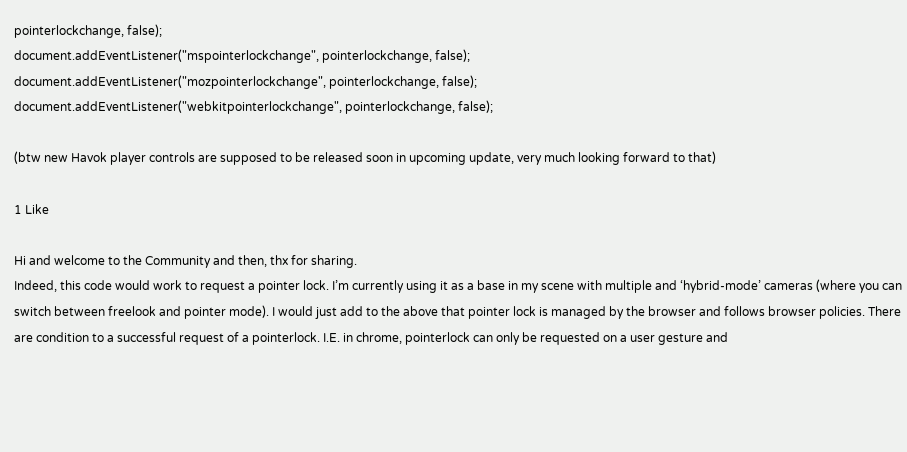pointerlockchange, false);
document.addEventListener("mspointerlockchange", pointerlockchange, false);
document.addEventListener("mozpointerlockchange", pointerlockchange, false);
document.addEventListener("webkitpointerlockchange", pointerlockchange, false);

(btw new Havok player controls are supposed to be released soon in upcoming update, very much looking forward to that)

1 Like

Hi and welcome to the Community and then, thx for sharing.
Indeed, this code would work to request a pointer lock. I’m currently using it as a base in my scene with multiple and ‘hybrid-mode’ cameras (where you can switch between freelook and pointer mode). I would just add to the above that pointer lock is managed by the browser and follows browser policies. There are condition to a successful request of a pointerlock. I.E. in chrome, pointerlock can only be requested on a user gesture and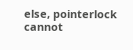else, pointerlock cannot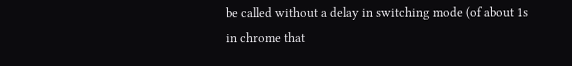be called without a delay in switching mode (of about 1s in chrome that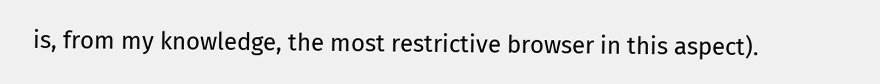is, from my knowledge, the most restrictive browser in this aspect).